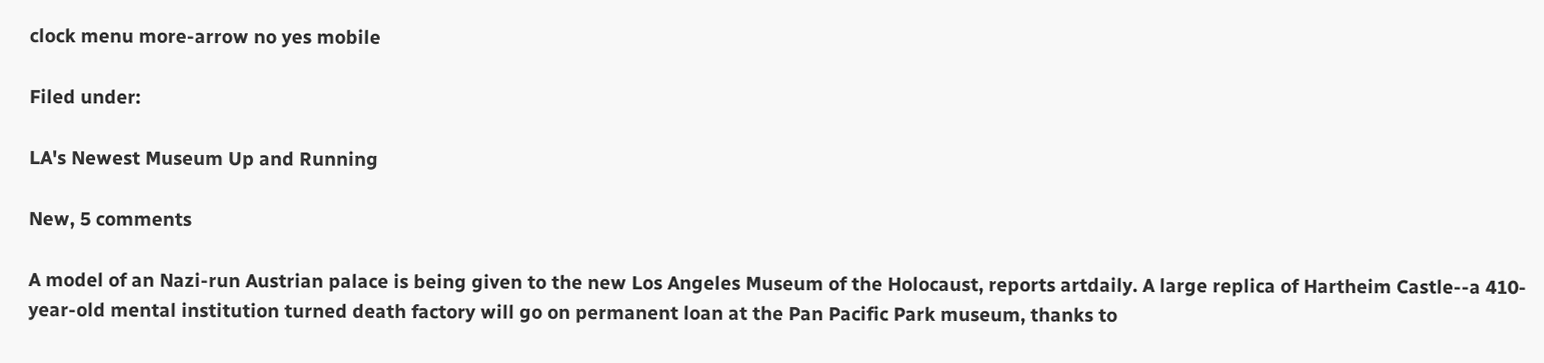clock menu more-arrow no yes mobile

Filed under:

LA's Newest Museum Up and Running

New, 5 comments

A model of an Nazi-run Austrian palace is being given to the new Los Angeles Museum of the Holocaust, reports artdaily. A large replica of Hartheim Castle--a 410-year-old mental institution turned death factory will go on permanent loan at the Pan Pacific Park museum, thanks to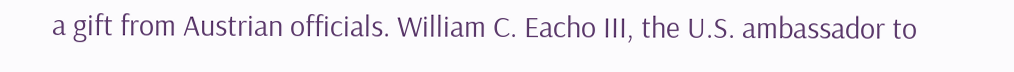a gift from Austrian officials. William C. Eacho III, the U.S. ambassador to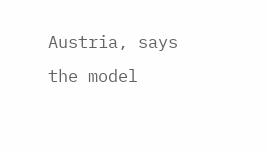Austria, says the model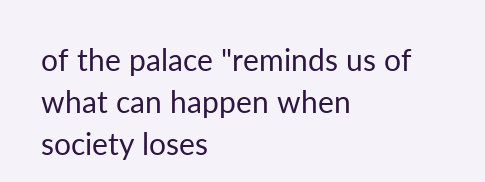of the palace "reminds us of what can happen when society loses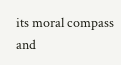its moral compass and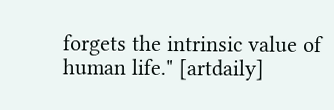forgets the intrinsic value of human life." [artdaily]